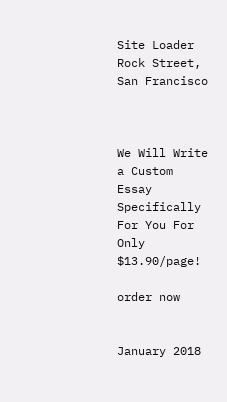Site Loader
Rock Street, San Francisco



We Will Write a Custom Essay Specifically
For You For Only $13.90/page!

order now


January 2018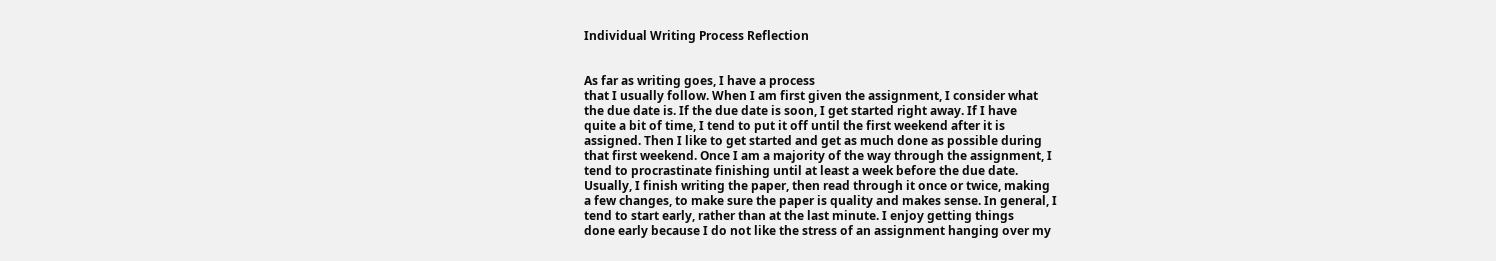Individual Writing Process Reflection


As far as writing goes, I have a process
that I usually follow. When I am first given the assignment, I consider what
the due date is. If the due date is soon, I get started right away. If I have
quite a bit of time, I tend to put it off until the first weekend after it is
assigned. Then I like to get started and get as much done as possible during
that first weekend. Once I am a majority of the way through the assignment, I
tend to procrastinate finishing until at least a week before the due date.
Usually, I finish writing the paper, then read through it once or twice, making
a few changes, to make sure the paper is quality and makes sense. In general, I
tend to start early, rather than at the last minute. I enjoy getting things
done early because I do not like the stress of an assignment hanging over my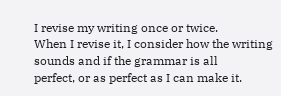I revise my writing once or twice.
When I revise it, I consider how the writing sounds and if the grammar is all
perfect, or as perfect as I can make it.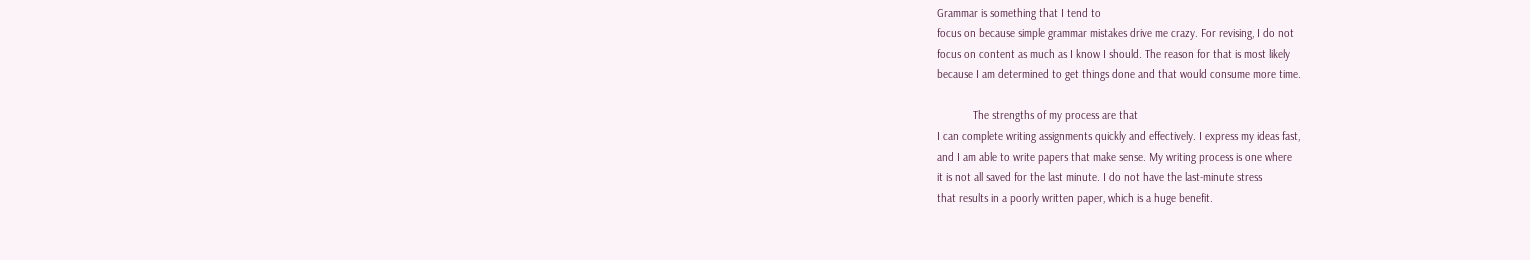Grammar is something that I tend to
focus on because simple grammar mistakes drive me crazy. For revising, I do not
focus on content as much as I know I should. The reason for that is most likely
because I am determined to get things done and that would consume more time.

            The strengths of my process are that
I can complete writing assignments quickly and effectively. I express my ideas fast,
and I am able to write papers that make sense. My writing process is one where
it is not all saved for the last minute. I do not have the last-minute stress
that results in a poorly written paper, which is a huge benefit.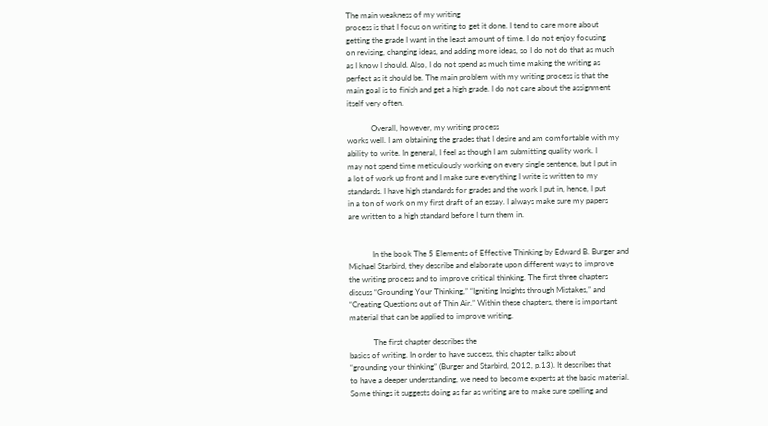The main weakness of my writing
process is that I focus on writing to get it done. I tend to care more about
getting the grade I want in the least amount of time. I do not enjoy focusing
on revising, changing ideas, and adding more ideas, so I do not do that as much
as I know I should. Also, I do not spend as much time making the writing as
perfect as it should be. The main problem with my writing process is that the
main goal is to finish and get a high grade. I do not care about the assignment
itself very often.

            Overall, however, my writing process
works well. I am obtaining the grades that I desire and am comfortable with my
ability to write. In general, I feel as though I am submitting quality work. I
may not spend time meticulously working on every single sentence, but I put in
a lot of work up front and I make sure everything I write is written to my
standards. I have high standards for grades and the work I put in, hence, I put
in a ton of work on my first draft of an essay. I always make sure my papers
are written to a high standard before I turn them in.


            In the book The 5 Elements of Effective Thinking by Edward B. Burger and
Michael Starbird, they describe and elaborate upon different ways to improve
the writing process and to improve critical thinking. The first three chapters
discuss “Grounding Your Thinking,” “Igniting Insights through Mistakes,” and
“Creating Questions out of Thin Air.” Within these chapters, there is important
material that can be applied to improve writing.

            The first chapter describes the
basics of writing. In order to have success, this chapter talks about
“grounding your thinking” (Burger and Starbird, 2012, p.13). It describes that
to have a deeper understanding, we need to become experts at the basic material.
Some things it suggests doing as far as writing are to make sure spelling and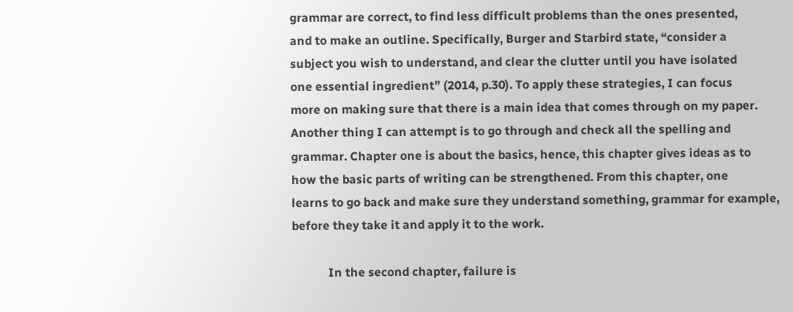grammar are correct, to find less difficult problems than the ones presented,
and to make an outline. Specifically, Burger and Starbird state, “consider a
subject you wish to understand, and clear the clutter until you have isolated
one essential ingredient” (2014, p.30). To apply these strategies, I can focus
more on making sure that there is a main idea that comes through on my paper.
Another thing I can attempt is to go through and check all the spelling and
grammar. Chapter one is about the basics, hence, this chapter gives ideas as to
how the basic parts of writing can be strengthened. From this chapter, one
learns to go back and make sure they understand something, grammar for example,
before they take it and apply it to the work.

            In the second chapter, failure is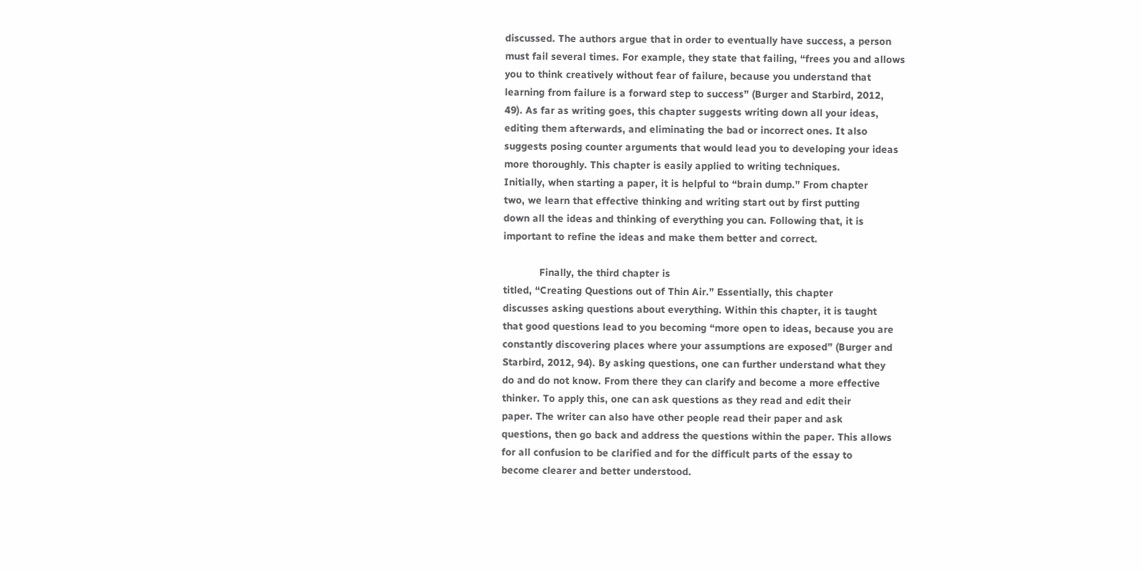discussed. The authors argue that in order to eventually have success, a person
must fail several times. For example, they state that failing, “frees you and allows
you to think creatively without fear of failure, because you understand that
learning from failure is a forward step to success” (Burger and Starbird, 2012,
49). As far as writing goes, this chapter suggests writing down all your ideas,
editing them afterwards, and eliminating the bad or incorrect ones. It also
suggests posing counter arguments that would lead you to developing your ideas
more thoroughly. This chapter is easily applied to writing techniques.
Initially, when starting a paper, it is helpful to “brain dump.” From chapter
two, we learn that effective thinking and writing start out by first putting
down all the ideas and thinking of everything you can. Following that, it is
important to refine the ideas and make them better and correct.

            Finally, the third chapter is
titled, “Creating Questions out of Thin Air.” Essentially, this chapter
discusses asking questions about everything. Within this chapter, it is taught
that good questions lead to you becoming “more open to ideas, because you are
constantly discovering places where your assumptions are exposed” (Burger and
Starbird, 2012, 94). By asking questions, one can further understand what they
do and do not know. From there they can clarify and become a more effective
thinker. To apply this, one can ask questions as they read and edit their
paper. The writer can also have other people read their paper and ask
questions, then go back and address the questions within the paper. This allows
for all confusion to be clarified and for the difficult parts of the essay to
become clearer and better understood.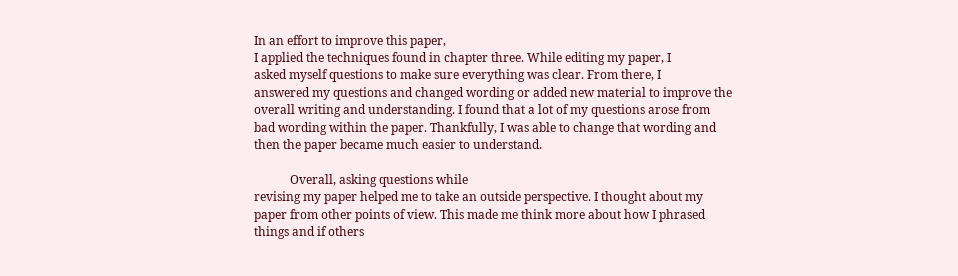In an effort to improve this paper,
I applied the techniques found in chapter three. While editing my paper, I
asked myself questions to make sure everything was clear. From there, I
answered my questions and changed wording or added new material to improve the
overall writing and understanding. I found that a lot of my questions arose from
bad wording within the paper. Thankfully, I was able to change that wording and
then the paper became much easier to understand.

            Overall, asking questions while
revising my paper helped me to take an outside perspective. I thought about my
paper from other points of view. This made me think more about how I phrased
things and if others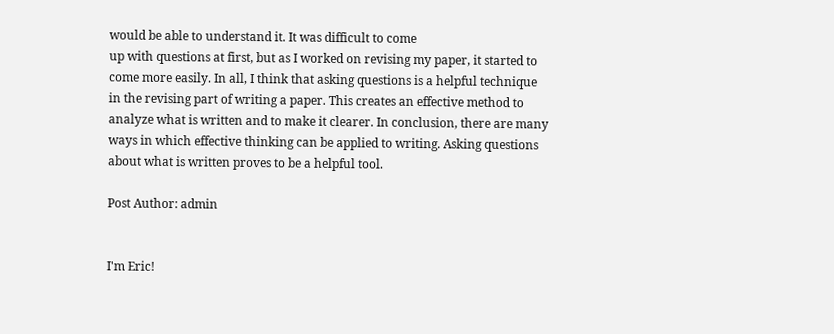would be able to understand it. It was difficult to come
up with questions at first, but as I worked on revising my paper, it started to
come more easily. In all, I think that asking questions is a helpful technique
in the revising part of writing a paper. This creates an effective method to
analyze what is written and to make it clearer. In conclusion, there are many
ways in which effective thinking can be applied to writing. Asking questions
about what is written proves to be a helpful tool.

Post Author: admin


I'm Eric!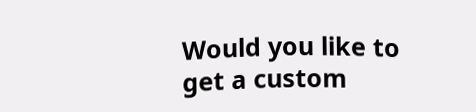Would you like to get a custom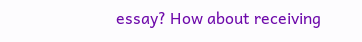essay? How about receiving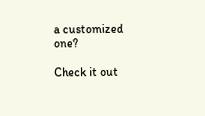a customized one?

Check it out